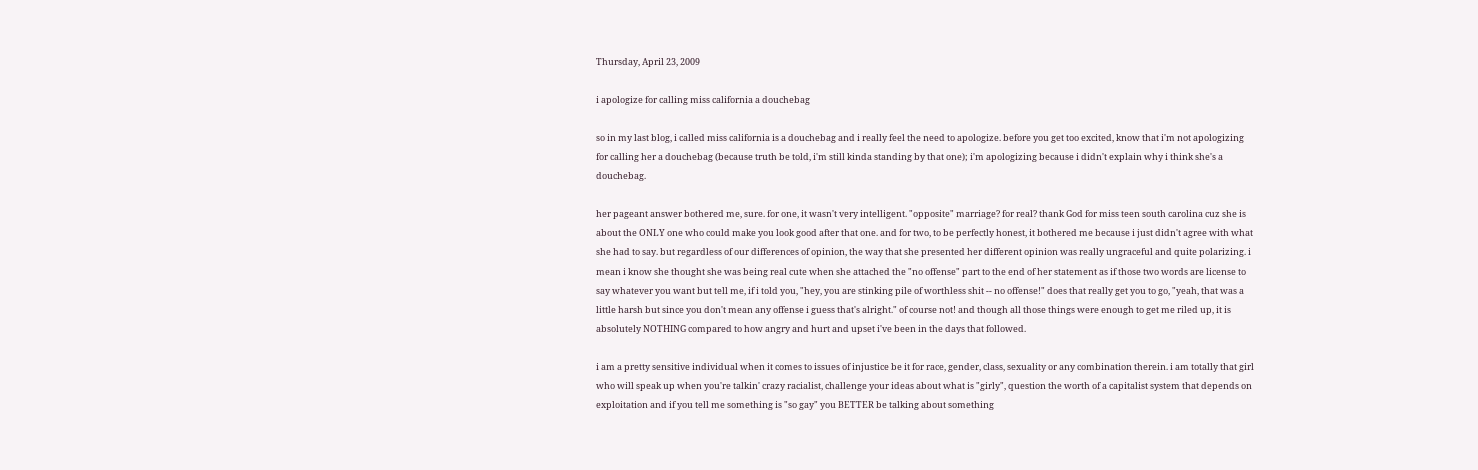Thursday, April 23, 2009

i apologize for calling miss california a douchebag

so in my last blog, i called miss california is a douchebag and i really feel the need to apologize. before you get too excited, know that i'm not apologizing for calling her a douchebag (because truth be told, i'm still kinda standing by that one); i'm apologizing because i didn't explain why i think she's a douchebag.

her pageant answer bothered me, sure. for one, it wasn't very intelligent. "opposite" marriage? for real? thank God for miss teen south carolina cuz she is about the ONLY one who could make you look good after that one. and for two, to be perfectly honest, it bothered me because i just didn't agree with what she had to say. but regardless of our differences of opinion, the way that she presented her different opinion was really ungraceful and quite polarizing. i mean i know she thought she was being real cute when she attached the "no offense" part to the end of her statement as if those two words are license to say whatever you want but tell me, if i told you, "hey, you are stinking pile of worthless shit -- no offense!" does that really get you to go, "yeah, that was a little harsh but since you don't mean any offense i guess that's alright." of course not! and though all those things were enough to get me riled up, it is absolutely NOTHING compared to how angry and hurt and upset i've been in the days that followed.

i am a pretty sensitive individual when it comes to issues of injustice be it for race, gender, class, sexuality or any combination therein. i am totally that girl who will speak up when you're talkin' crazy racialist, challenge your ideas about what is "girly", question the worth of a capitalist system that depends on exploitation and if you tell me something is "so gay" you BETTER be talking about something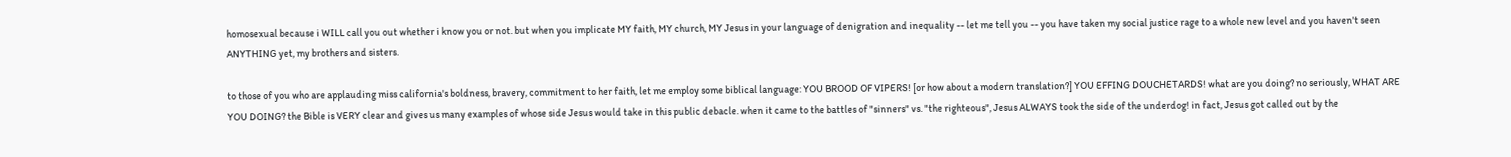homosexual because i WILL call you out whether i know you or not. but when you implicate MY faith, MY church, MY Jesus in your language of denigration and inequality -- let me tell you -- you have taken my social justice rage to a whole new level and you haven't seen ANYTHING yet, my brothers and sisters.

to those of you who are applauding miss california's boldness, bravery, commitment to her faith, let me employ some biblical language: YOU BROOD OF VIPERS! [or how about a modern translation?] YOU EFFING DOUCHETARDS! what are you doing? no seriously, WHAT ARE YOU DOING? the Bible is VERY clear and gives us many examples of whose side Jesus would take in this public debacle. when it came to the battles of "sinners" vs. "the righteous", Jesus ALWAYS took the side of the underdog! in fact, Jesus got called out by the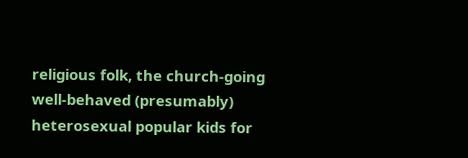religious folk, the church-going well-behaved (presumably) heterosexual popular kids for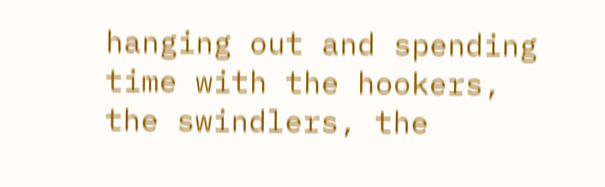hanging out and spending time with the hookers, the swindlers, the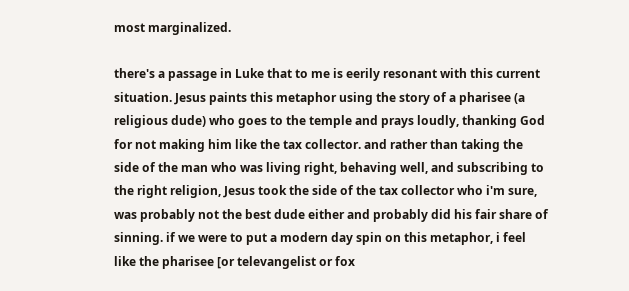most marginalized.

there's a passage in Luke that to me is eerily resonant with this current situation. Jesus paints this metaphor using the story of a pharisee (a religious dude) who goes to the temple and prays loudly, thanking God for not making him like the tax collector. and rather than taking the side of the man who was living right, behaving well, and subscribing to the right religion, Jesus took the side of the tax collector who i'm sure, was probably not the best dude either and probably did his fair share of sinning. if we were to put a modern day spin on this metaphor, i feel like the pharisee [or televangelist or fox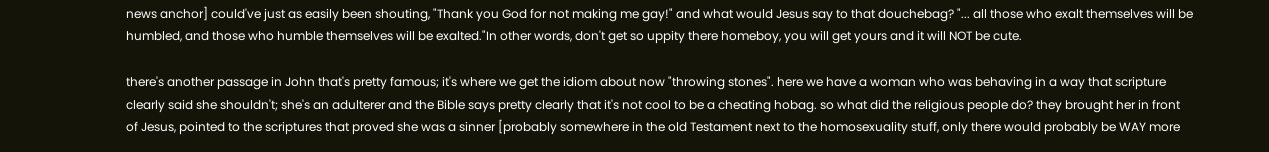news anchor] could've just as easily been shouting, "Thank you God for not making me gay!" and what would Jesus say to that douchebag? "... all those who exalt themselves will be humbled, and those who humble themselves will be exalted."In other words, don't get so uppity there homeboy, you will get yours and it will NOT be cute.

there's another passage in John that's pretty famous; it's where we get the idiom about now "throwing stones". here we have a woman who was behaving in a way that scripture clearly said she shouldn't; she's an adulterer and the Bible says pretty clearly that it's not cool to be a cheating hobag. so what did the religious people do? they brought her in front of Jesus, pointed to the scriptures that proved she was a sinner [probably somewhere in the old Testament next to the homosexuality stuff, only there would probably be WAY more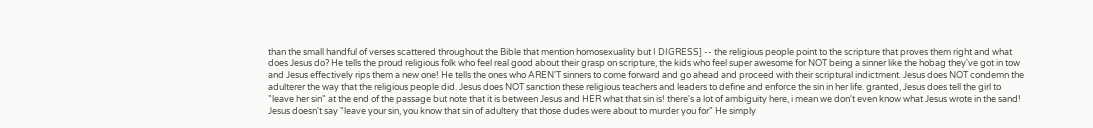than the small handful of verses scattered throughout the Bible that mention homosexuality but I DIGRESS] -- the religious people point to the scripture that proves them right and what does Jesus do? He tells the proud religious folk who feel real good about their grasp on scripture, the kids who feel super awesome for NOT being a sinner like the hobag they've got in tow and Jesus effectively rips them a new one! He tells the ones who AREN'T sinners to come forward and go ahead and proceed with their scriptural indictment. Jesus does NOT condemn the adulterer the way that the religious people did. Jesus does NOT sanction these religious teachers and leaders to define and enforce the sin in her life. granted, Jesus does tell the girl to "leave her sin" at the end of the passage but note that it is between Jesus and HER what that sin is! there's a lot of ambiguity here, i mean we don't even know what Jesus wrote in the sand! Jesus doesn't say "leave your sin, you know that sin of adultery that those dudes were about to murder you for" He simply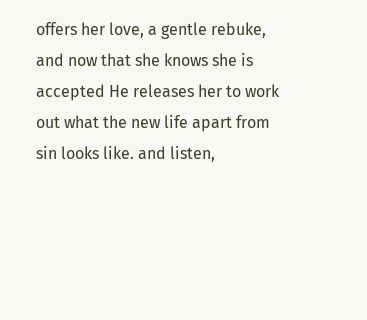offers her love, a gentle rebuke, and now that she knows she is accepted He releases her to work out what the new life apart from sin looks like. and listen,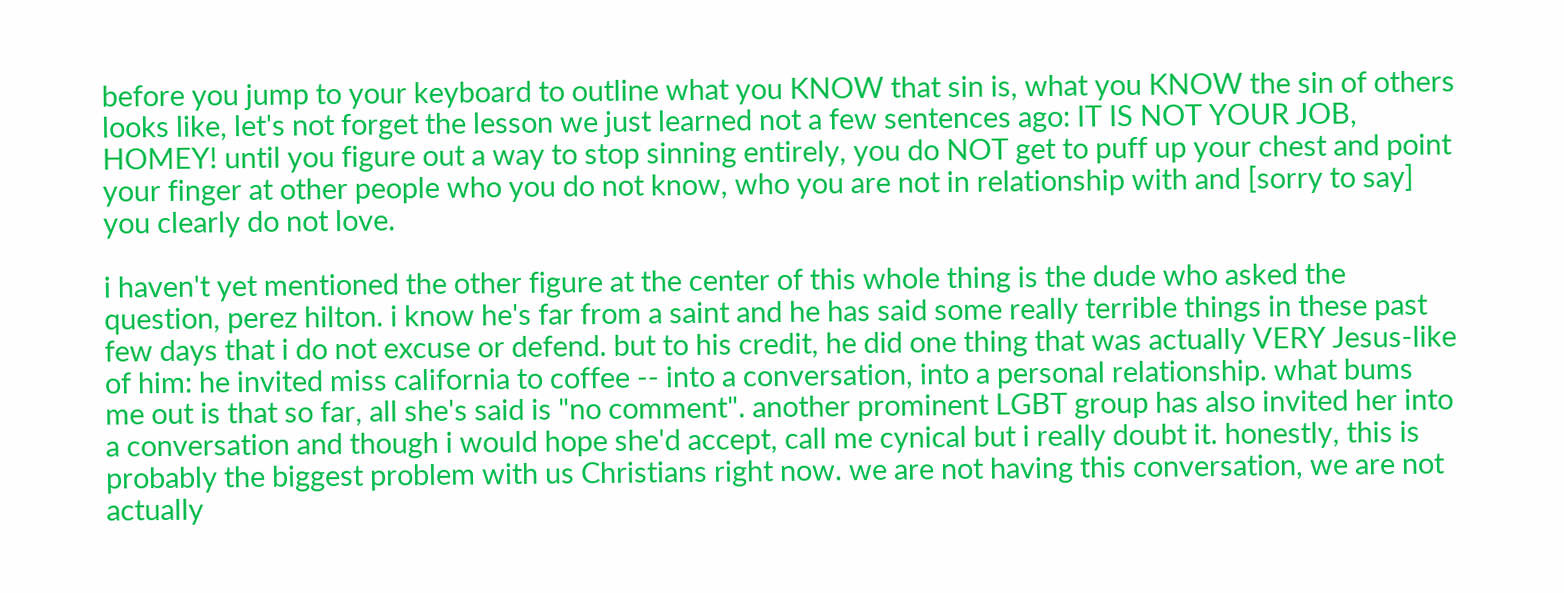before you jump to your keyboard to outline what you KNOW that sin is, what you KNOW the sin of others looks like, let's not forget the lesson we just learned not a few sentences ago: IT IS NOT YOUR JOB, HOMEY! until you figure out a way to stop sinning entirely, you do NOT get to puff up your chest and point your finger at other people who you do not know, who you are not in relationship with and [sorry to say] you clearly do not love.

i haven't yet mentioned the other figure at the center of this whole thing is the dude who asked the question, perez hilton. i know he's far from a saint and he has said some really terrible things in these past few days that i do not excuse or defend. but to his credit, he did one thing that was actually VERY Jesus-like of him: he invited miss california to coffee -- into a conversation, into a personal relationship. what bums me out is that so far, all she's said is "no comment". another prominent LGBT group has also invited her into a conversation and though i would hope she'd accept, call me cynical but i really doubt it. honestly, this is probably the biggest problem with us Christians right now. we are not having this conversation, we are not actually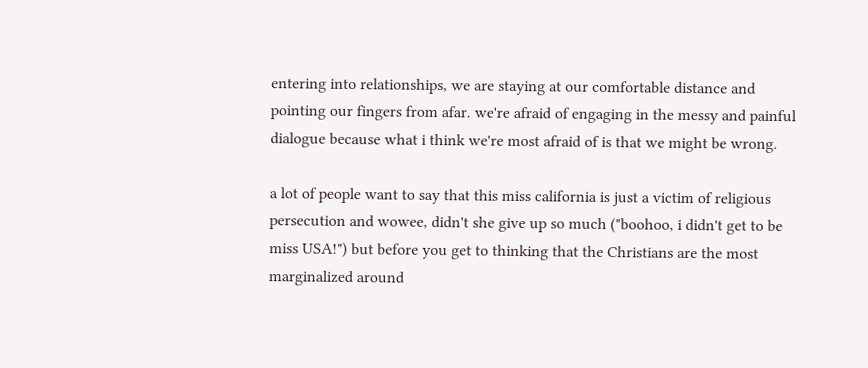entering into relationships, we are staying at our comfortable distance and pointing our fingers from afar. we're afraid of engaging in the messy and painful dialogue because what i think we're most afraid of is that we might be wrong.

a lot of people want to say that this miss california is just a victim of religious persecution and wowee, didn't she give up so much ("boohoo, i didn't get to be miss USA!") but before you get to thinking that the Christians are the most marginalized around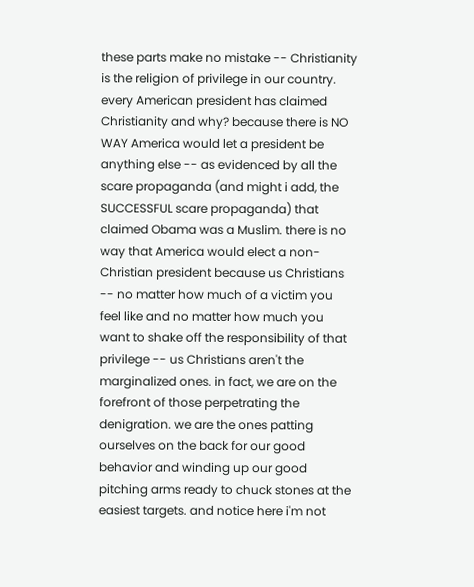these parts make no mistake -- Christianity is the religion of privilege in our country. every American president has claimed Christianity and why? because there is NO WAY America would let a president be anything else -- as evidenced by all the scare propaganda (and might i add, the SUCCESSFUL scare propaganda) that claimed Obama was a Muslim. there is no way that America would elect a non-Christian president because us Christians -- no matter how much of a victim you feel like and no matter how much you want to shake off the responsibility of that privilege -- us Christians aren't the marginalized ones. in fact, we are on the forefront of those perpetrating the denigration. we are the ones patting ourselves on the back for our good behavior and winding up our good pitching arms ready to chuck stones at the easiest targets. and notice here i'm not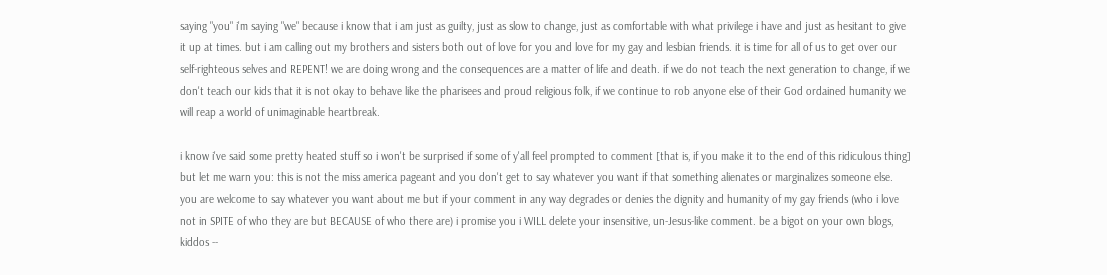saying "you" i'm saying "we" because i know that i am just as guilty, just as slow to change, just as comfortable with what privilege i have and just as hesitant to give it up at times. but i am calling out my brothers and sisters both out of love for you and love for my gay and lesbian friends. it is time for all of us to get over our self-righteous selves and REPENT! we are doing wrong and the consequences are a matter of life and death. if we do not teach the next generation to change, if we don't teach our kids that it is not okay to behave like the pharisees and proud religious folk, if we continue to rob anyone else of their God ordained humanity we will reap a world of unimaginable heartbreak.

i know i've said some pretty heated stuff so i won't be surprised if some of y'all feel prompted to comment [that is, if you make it to the end of this ridiculous thing] but let me warn you: this is not the miss america pageant and you don't get to say whatever you want if that something alienates or marginalizes someone else. you are welcome to say whatever you want about me but if your comment in any way degrades or denies the dignity and humanity of my gay friends (who i love not in SPITE of who they are but BECAUSE of who there are) i promise you i WILL delete your insensitive, un-Jesus-like comment. be a bigot on your own blogs, kiddos --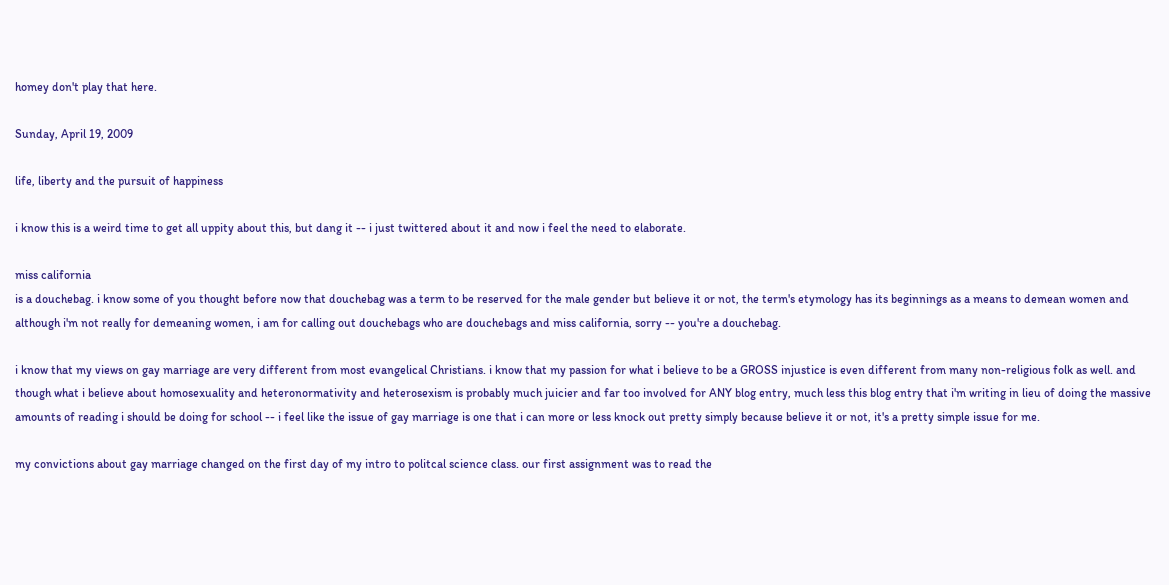homey don't play that here.

Sunday, April 19, 2009

life, liberty and the pursuit of happiness

i know this is a weird time to get all uppity about this, but dang it -- i just twittered about it and now i feel the need to elaborate.

miss california
is a douchebag. i know some of you thought before now that douchebag was a term to be reserved for the male gender but believe it or not, the term's etymology has its beginnings as a means to demean women and although i'm not really for demeaning women, i am for calling out douchebags who are douchebags and miss california, sorry -- you're a douchebag.

i know that my views on gay marriage are very different from most evangelical Christians. i know that my passion for what i believe to be a GROSS injustice is even different from many non-religious folk as well. and though what i believe about homosexuality and heteronormativity and heterosexism is probably much juicier and far too involved for ANY blog entry, much less this blog entry that i'm writing in lieu of doing the massive amounts of reading i should be doing for school -- i feel like the issue of gay marriage is one that i can more or less knock out pretty simply because believe it or not, it's a pretty simple issue for me.

my convictions about gay marriage changed on the first day of my intro to politcal science class. our first assignment was to read the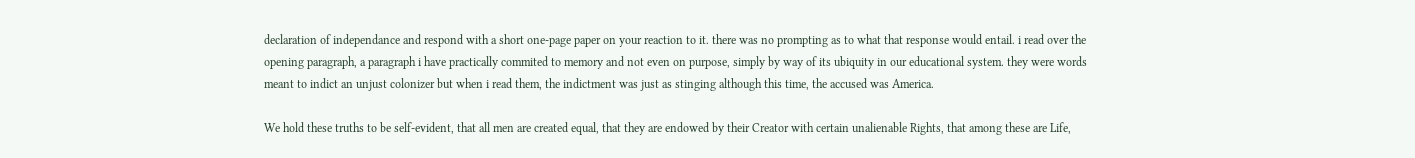declaration of independance and respond with a short one-page paper on your reaction to it. there was no prompting as to what that response would entail. i read over the opening paragraph, a paragraph i have practically commited to memory and not even on purpose, simply by way of its ubiquity in our educational system. they were words meant to indict an unjust colonizer but when i read them, the indictment was just as stinging although this time, the accused was America.

We hold these truths to be self-evident, that all men are created equal, that they are endowed by their Creator with certain unalienable Rights, that among these are Life,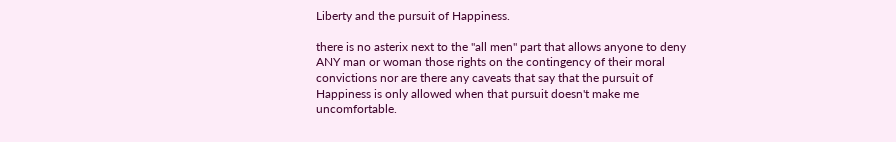Liberty and the pursuit of Happiness.

there is no asterix next to the "all men" part that allows anyone to deny ANY man or woman those rights on the contingency of their moral convictions nor are there any caveats that say that the pursuit of Happiness is only allowed when that pursuit doesn't make me uncomfortable.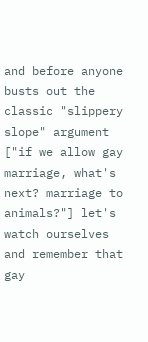and before anyone busts out the classic "slippery slope" argument ["if we allow gay marriage, what's next? marriage to animals?"] let's watch ourselves and remember that gay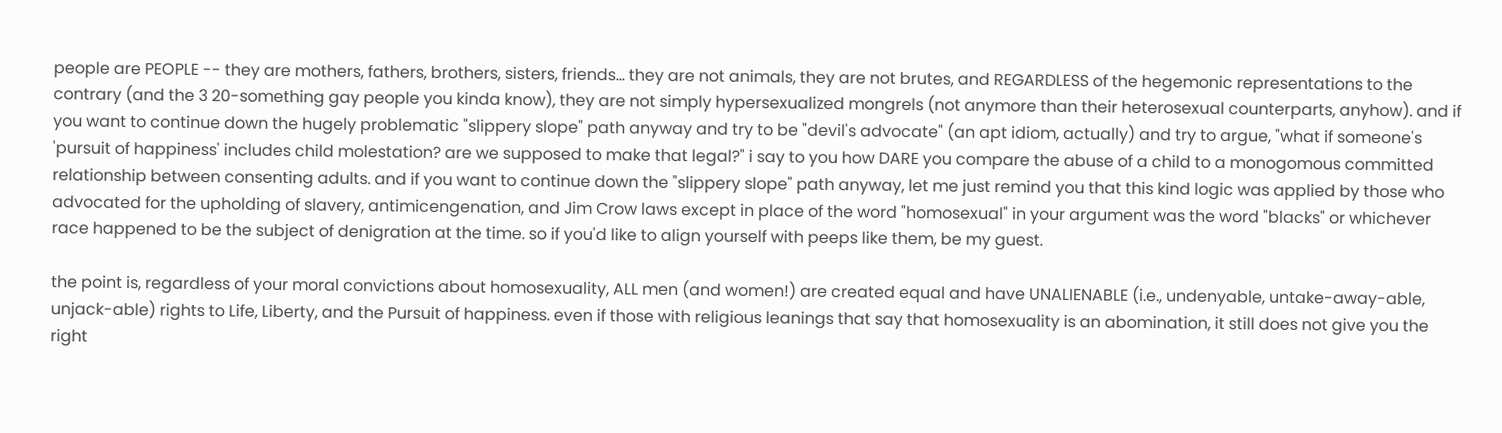people are PEOPLE -- they are mothers, fathers, brothers, sisters, friends... they are not animals, they are not brutes, and REGARDLESS of the hegemonic representations to the contrary (and the 3 20-something gay people you kinda know), they are not simply hypersexualized mongrels (not anymore than their heterosexual counterparts, anyhow). and if you want to continue down the hugely problematic "slippery slope" path anyway and try to be "devil's advocate" (an apt idiom, actually) and try to argue, "what if someone's 'pursuit of happiness' includes child molestation? are we supposed to make that legal?" i say to you how DARE you compare the abuse of a child to a monogomous committed relationship between consenting adults. and if you want to continue down the "slippery slope" path anyway, let me just remind you that this kind logic was applied by those who advocated for the upholding of slavery, antimicengenation, and Jim Crow laws except in place of the word "homosexual" in your argument was the word "blacks" or whichever race happened to be the subject of denigration at the time. so if you'd like to align yourself with peeps like them, be my guest.

the point is, regardless of your moral convictions about homosexuality, ALL men (and women!) are created equal and have UNALIENABLE (i.e., undenyable, untake-away-able, unjack-able) rights to Life, Liberty, and the Pursuit of happiness. even if those with religious leanings that say that homosexuality is an abomination, it still does not give you the right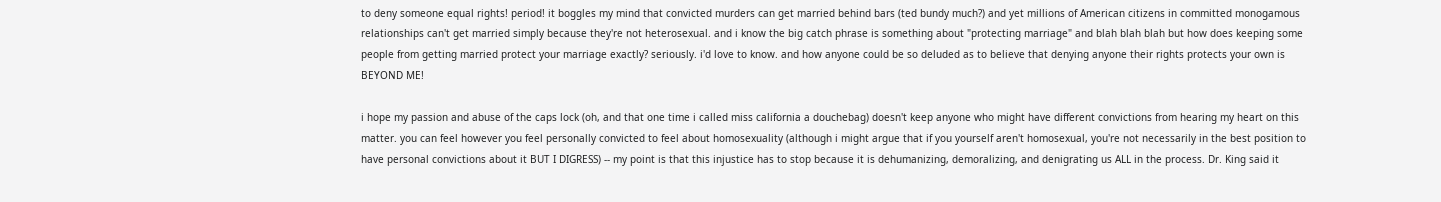to deny someone equal rights! period! it boggles my mind that convicted murders can get married behind bars (ted bundy much?) and yet millions of American citizens in committed monogamous relationships can't get married simply because they're not heterosexual. and i know the big catch phrase is something about "protecting marriage" and blah blah blah but how does keeping some people from getting married protect your marriage exactly? seriously. i'd love to know. and how anyone could be so deluded as to believe that denying anyone their rights protects your own is BEYOND ME!

i hope my passion and abuse of the caps lock (oh, and that one time i called miss california a douchebag) doesn't keep anyone who might have different convictions from hearing my heart on this matter. you can feel however you feel personally convicted to feel about homosexuality (although i might argue that if you yourself aren't homosexual, you're not necessarily in the best position to have personal convictions about it BUT I DIGRESS) -- my point is that this injustice has to stop because it is dehumanizing, demoralizing, and denigrating us ALL in the process. Dr. King said it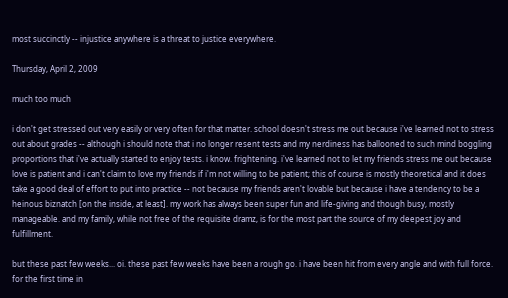most succinctly -- injustice anywhere is a threat to justice everywhere.

Thursday, April 2, 2009

much too much

i don't get stressed out very easily or very often for that matter. school doesn't stress me out because i've learned not to stress out about grades -- although i should note that i no longer resent tests and my nerdiness has ballooned to such mind boggling proportions that i've actually started to enjoy tests. i know. frightening. i've learned not to let my friends stress me out because love is patient and i can't claim to love my friends if i'm not willing to be patient; this of course is mostly theoretical and it does take a good deal of effort to put into practice -- not because my friends aren't lovable but because i have a tendency to be a heinous biznatch [on the inside, at least]. my work has always been super fun and life-giving and though busy, mostly manageable. and my family, while not free of the requisite dramz, is for the most part the source of my deepest joy and fulfillment.

but these past few weeks... oi. these past few weeks have been a rough go. i have been hit from every angle and with full force. for the first time in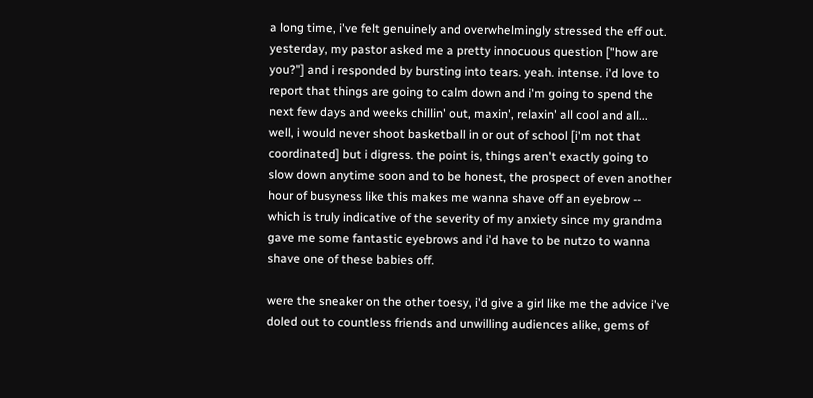a long time, i've felt genuinely and overwhelmingly stressed the eff out. yesterday, my pastor asked me a pretty innocuous question ["how are you?"] and i responded by bursting into tears. yeah. intense. i'd love to report that things are going to calm down and i'm going to spend the next few days and weeks chillin' out, maxin', relaxin' all cool and all... well, i would never shoot basketball in or out of school [i'm not that coordinated] but i digress. the point is, things aren't exactly going to slow down anytime soon and to be honest, the prospect of even another hour of busyness like this makes me wanna shave off an eyebrow -- which is truly indicative of the severity of my anxiety since my grandma gave me some fantastic eyebrows and i'd have to be nutzo to wanna shave one of these babies off.

were the sneaker on the other toesy, i'd give a girl like me the advice i've doled out to countless friends and unwilling audiences alike, gems of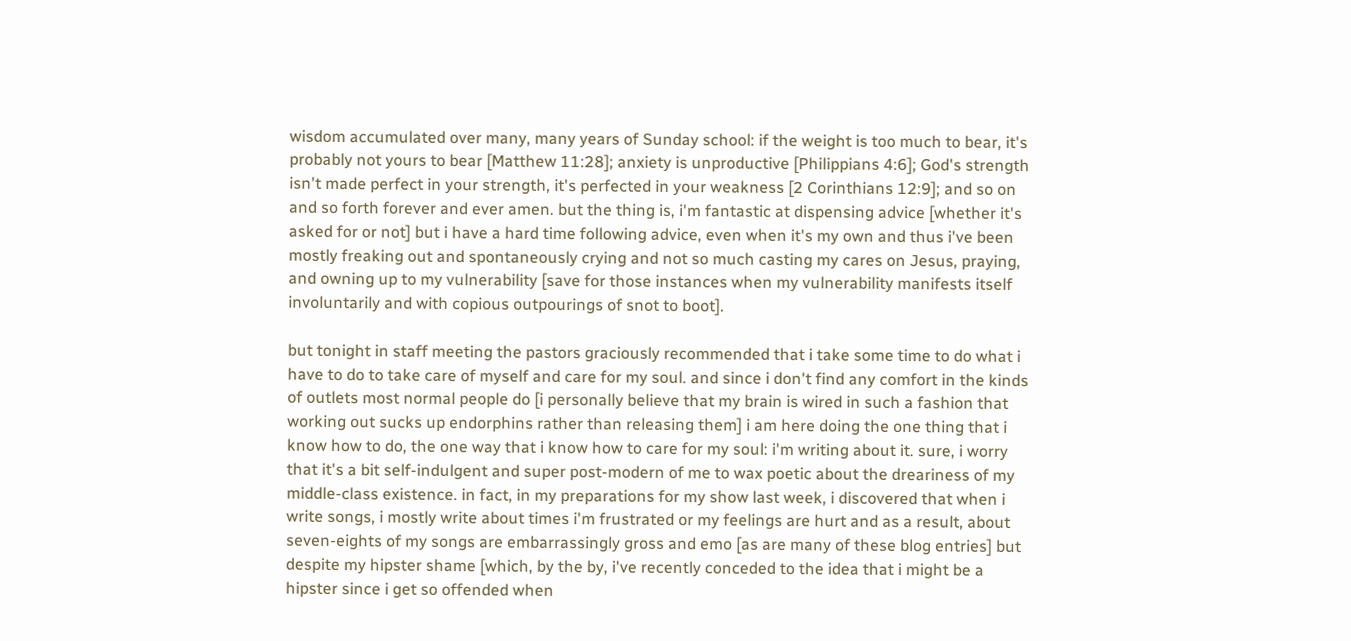wisdom accumulated over many, many years of Sunday school: if the weight is too much to bear, it's probably not yours to bear [Matthew 11:28]; anxiety is unproductive [Philippians 4:6]; God's strength isn't made perfect in your strength, it's perfected in your weakness [2 Corinthians 12:9]; and so on and so forth forever and ever amen. but the thing is, i'm fantastic at dispensing advice [whether it's asked for or not] but i have a hard time following advice, even when it's my own and thus i've been mostly freaking out and spontaneously crying and not so much casting my cares on Jesus, praying, and owning up to my vulnerability [save for those instances when my vulnerability manifests itself involuntarily and with copious outpourings of snot to boot].

but tonight in staff meeting the pastors graciously recommended that i take some time to do what i have to do to take care of myself and care for my soul. and since i don't find any comfort in the kinds of outlets most normal people do [i personally believe that my brain is wired in such a fashion that working out sucks up endorphins rather than releasing them] i am here doing the one thing that i know how to do, the one way that i know how to care for my soul: i'm writing about it. sure, i worry that it's a bit self-indulgent and super post-modern of me to wax poetic about the dreariness of my middle-class existence. in fact, in my preparations for my show last week, i discovered that when i write songs, i mostly write about times i'm frustrated or my feelings are hurt and as a result, about seven-eights of my songs are embarrassingly gross and emo [as are many of these blog entries] but despite my hipster shame [which, by the by, i've recently conceded to the idea that i might be a hipster since i get so offended when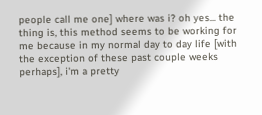people call me one] where was i? oh yes... the thing is, this method seems to be working for me because in my normal day to day life [with the exception of these past couple weeks perhaps], i'm a pretty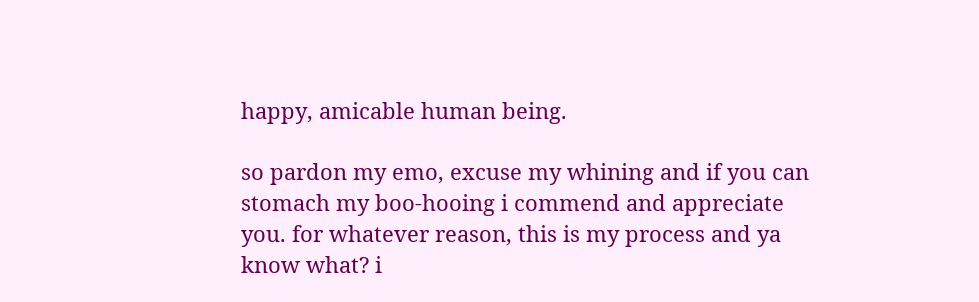happy, amicable human being.

so pardon my emo, excuse my whining and if you can stomach my boo-hooing i commend and appreciate you. for whatever reason, this is my process and ya know what? i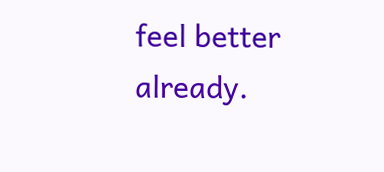feel better already.